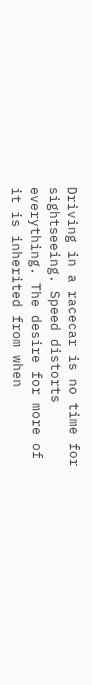Driving in a racecar is no time for sightseeing. Speed distorts everything. The desire for more of it is inherited from when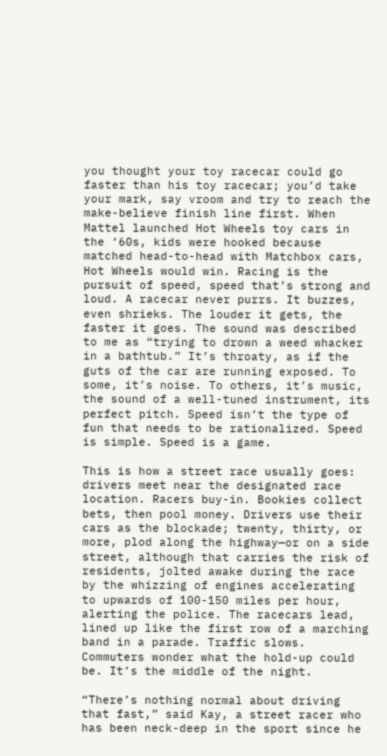you thought your toy racecar could go faster than his toy racecar; you’d take your mark, say vroom and try to reach the make-believe finish line first. When Mattel launched Hot Wheels toy cars in the ‘60s, kids were hooked because matched head-to-head with Matchbox cars, Hot Wheels would win. Racing is the pursuit of speed, speed that’s strong and loud. A racecar never purrs. It buzzes, even shrieks. The louder it gets, the faster it goes. The sound was described to me as “trying to drown a weed whacker in a bathtub.” It’s throaty, as if the guts of the car are running exposed. To some, it’s noise. To others, it’s music, the sound of a well-tuned instrument, its perfect pitch. Speed isn’t the type of fun that needs to be rationalized. Speed is simple. Speed is a game.

This is how a street race usually goes: drivers meet near the designated race location. Racers buy-in. Bookies collect bets, then pool money. Drivers use their cars as the blockade; twenty, thirty, or more, plod along the highway—or on a side street, although that carries the risk of residents, jolted awake during the race by the whizzing of engines accelerating to upwards of 100-150 miles per hour, alerting the police. The racecars lead, lined up like the first row of a marching band in a parade. Traffic slows. Commuters wonder what the hold-up could be. It’s the middle of the night.

“There’s nothing normal about driving that fast,” said Kay, a street racer who has been neck-deep in the sport since he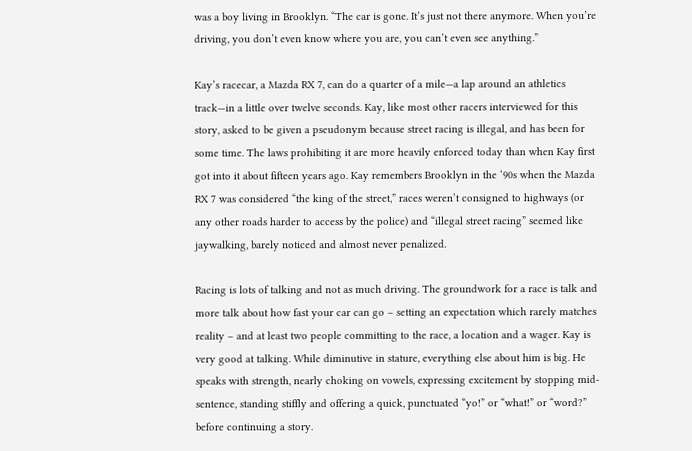was a boy living in Brooklyn. “The car is gone. It’s just not there anymore. When you’re driving, you don’t even know where you are, you can’t even see anything.”

Kay’s racecar, a Mazda RX 7, can do a quarter of a mile—a lap around an athletics track—in a little over twelve seconds. Kay, like most other racers interviewed for this story, asked to be given a pseudonym because street racing is illegal, and has been for some time. The laws prohibiting it are more heavily enforced today than when Kay first got into it about fifteen years ago. Kay remembers Brooklyn in the ‘90s when the Mazda RX 7 was considered “the king of the street,” races weren’t consigned to highways (or any other roads harder to access by the police) and “illegal street racing” seemed like jaywalking, barely noticed and almost never penalized.

Racing is lots of talking and not as much driving. The groundwork for a race is talk and more talk about how fast your car can go – setting an expectation which rarely matches reality – and at least two people committing to the race, a location and a wager. Kay is very good at talking. While diminutive in stature, everything else about him is big. He speaks with strength, nearly choking on vowels, expressing excitement by stopping mid-sentence, standing stiffly and offering a quick, punctuated “yo!” or “what!” or “word?” before continuing a story.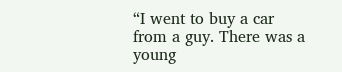“I went to buy a car from a guy. There was a young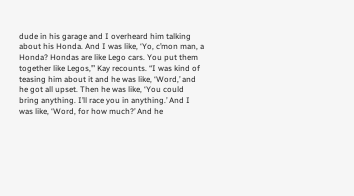dude in his garage and I overheard him talking about his Honda. And I was like, ‘Yo, c’mon man, a Honda? Hondas are like Lego cars. You put them together like Legos,’” Kay recounts. “I was kind of teasing him about it and he was like, ‘Word,’ and he got all upset. Then he was like, ‘You could bring anything. I’ll race you in anything.’ And I was like, ‘Word, for how much?’ And he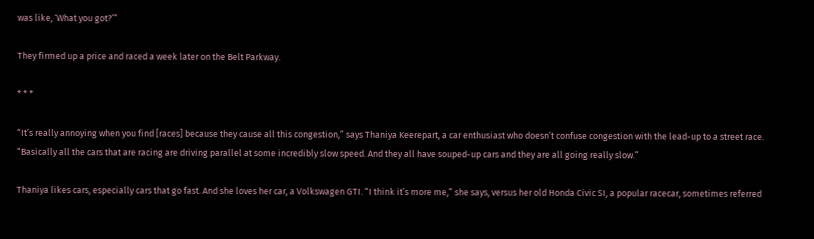was like, ‘What you got?’”

They firmed up a price and raced a week later on the Belt Parkway.

* * *

“It’s really annoying when you find [races] because they cause all this congestion,” says Thaniya Keerepart, a car enthusiast who doesn’t confuse congestion with the lead-up to a street race. “Basically all the cars that are racing are driving parallel at some incredibly slow speed. And they all have souped-up cars and they are all going really slow.”

Thaniya likes cars, especially cars that go fast. And she loves her car, a Volkswagen GTI. “I think it’s more me,” she says, versus her old Honda Civic SI, a popular racecar, sometimes referred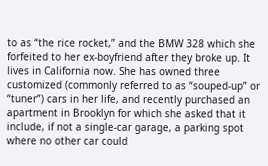to as “the rice rocket,” and the BMW 328 which she forfeited to her ex-boyfriend after they broke up. It lives in California now. She has owned three customized (commonly referred to as “souped-up” or “tuner”) cars in her life, and recently purchased an apartment in Brooklyn for which she asked that it include, if not a single-car garage, a parking spot where no other car could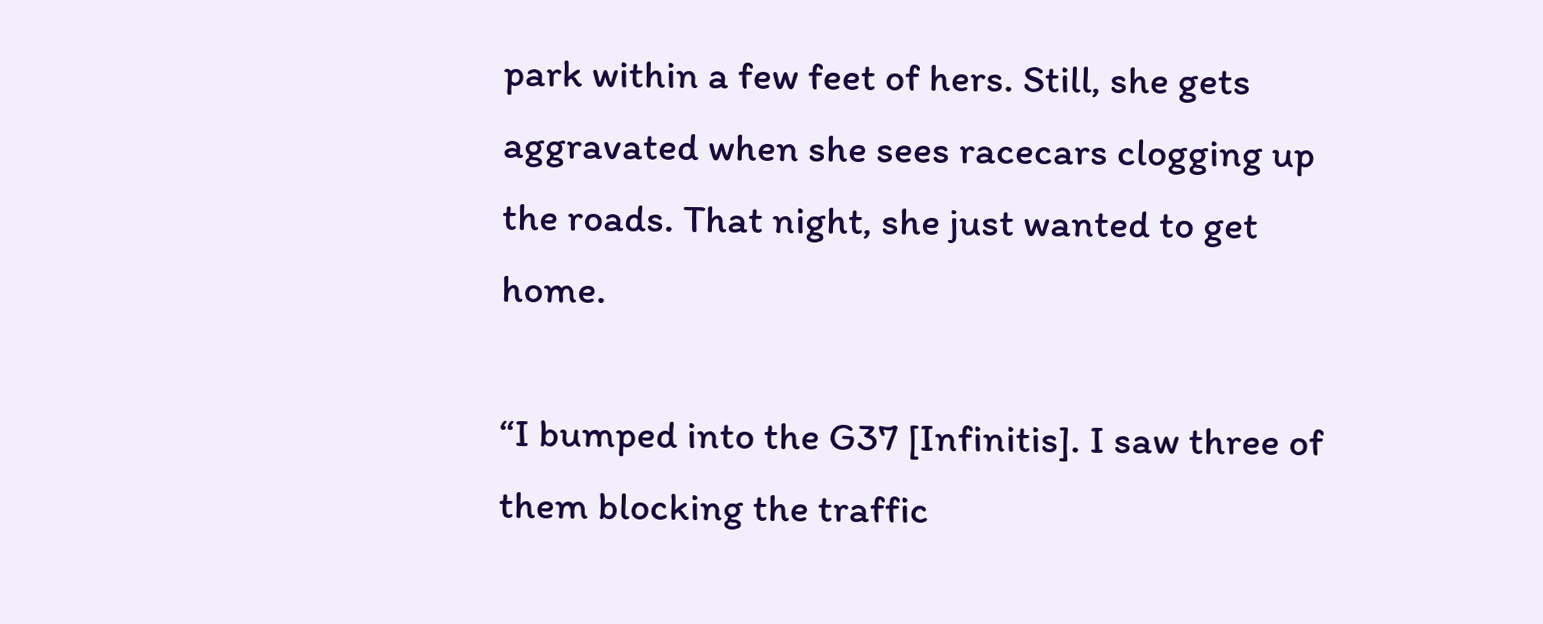park within a few feet of hers. Still, she gets aggravated when she sees racecars clogging up the roads. That night, she just wanted to get home.

“I bumped into the G37 [Infinitis]. I saw three of them blocking the traffic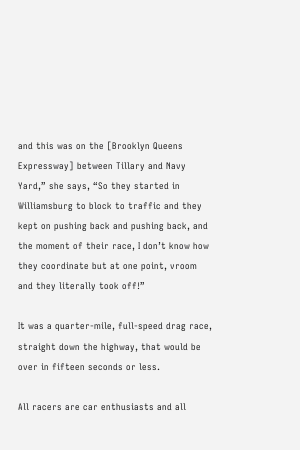and this was on the [Brooklyn Queens Expressway] between Tillary and Navy Yard,” she says, “So they started in Williamsburg to block to traffic and they kept on pushing back and pushing back, and the moment of their race, I don’t know how they coordinate but at one point, vroom and they literally took off!”

It was a quarter-mile, full-speed drag race, straight down the highway, that would be over in fifteen seconds or less.

All racers are car enthusiasts and all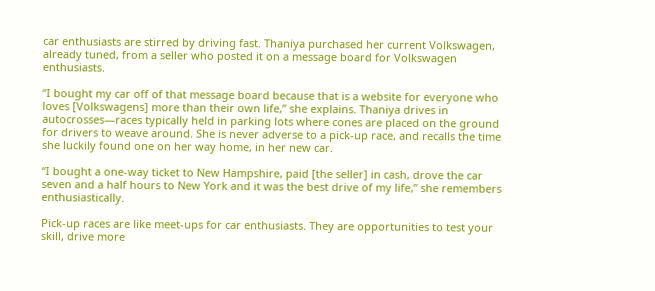car enthusiasts are stirred by driving fast. Thaniya purchased her current Volkswagen, already tuned, from a seller who posted it on a message board for Volkswagen enthusiasts.

“I bought my car off of that message board because that is a website for everyone who loves [Volkswagens] more than their own life,” she explains. Thaniya drives in autocrosses—races typically held in parking lots where cones are placed on the ground for drivers to weave around. She is never adverse to a pick-up race, and recalls the time she luckily found one on her way home, in her new car.

“I bought a one-way ticket to New Hampshire, paid [the seller] in cash, drove the car seven and a half hours to New York and it was the best drive of my life,” she remembers enthusiastically.

Pick-up races are like meet-ups for car enthusiasts. They are opportunities to test your skill, drive more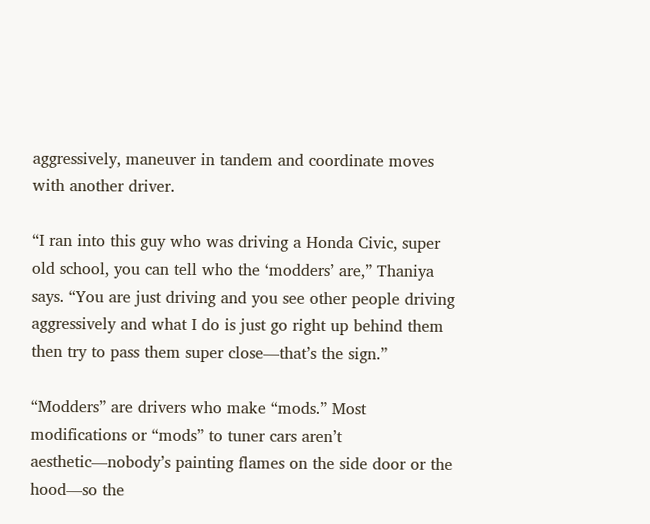aggressively, maneuver in tandem and coordinate moves with another driver.

“I ran into this guy who was driving a Honda Civic, super old school, you can tell who the ‘modders’ are,” Thaniya says. “You are just driving and you see other people driving aggressively and what I do is just go right up behind them then try to pass them super close—that’s the sign.”

“Modders” are drivers who make “mods.” Most modifications or “mods” to tuner cars aren’t aesthetic—nobody’s painting flames on the side door or the hood—so the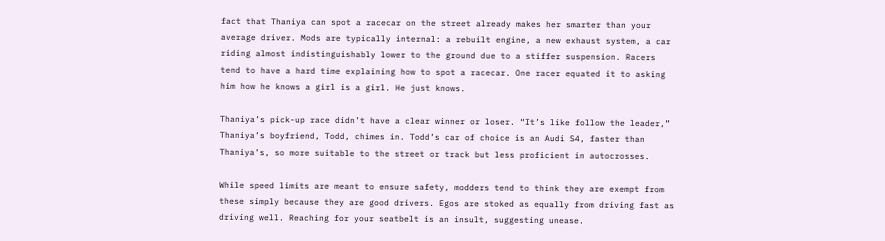fact that Thaniya can spot a racecar on the street already makes her smarter than your average driver. Mods are typically internal: a rebuilt engine, a new exhaust system, a car riding almost indistinguishably lower to the ground due to a stiffer suspension. Racers tend to have a hard time explaining how to spot a racecar. One racer equated it to asking him how he knows a girl is a girl. He just knows.

Thaniya’s pick-up race didn’t have a clear winner or loser. “It’s like follow the leader,” Thaniya’s boyfriend, Todd, chimes in. Todd’s car of choice is an Audi S4, faster than Thaniya’s, so more suitable to the street or track but less proficient in autocrosses.

While speed limits are meant to ensure safety, modders tend to think they are exempt from these simply because they are good drivers. Egos are stoked as equally from driving fast as driving well. Reaching for your seatbelt is an insult, suggesting unease.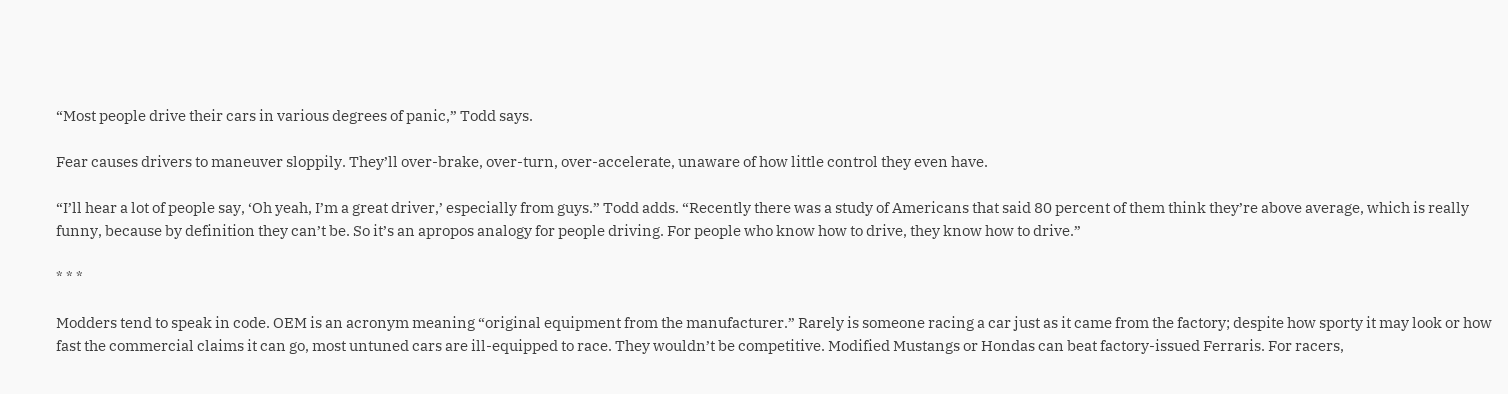“Most people drive their cars in various degrees of panic,” Todd says.

Fear causes drivers to maneuver sloppily. They’ll over-brake, over-turn, over-accelerate, unaware of how little control they even have.

“I’ll hear a lot of people say, ‘Oh yeah, I’m a great driver,’ especially from guys.” Todd adds. “Recently there was a study of Americans that said 80 percent of them think they’re above average, which is really funny, because by definition they can’t be. So it’s an apropos analogy for people driving. For people who know how to drive, they know how to drive.”

* * *

Modders tend to speak in code. OEM is an acronym meaning “original equipment from the manufacturer.” Rarely is someone racing a car just as it came from the factory; despite how sporty it may look or how fast the commercial claims it can go, most untuned cars are ill-equipped to race. They wouldn’t be competitive. Modified Mustangs or Hondas can beat factory-issued Ferraris. For racers,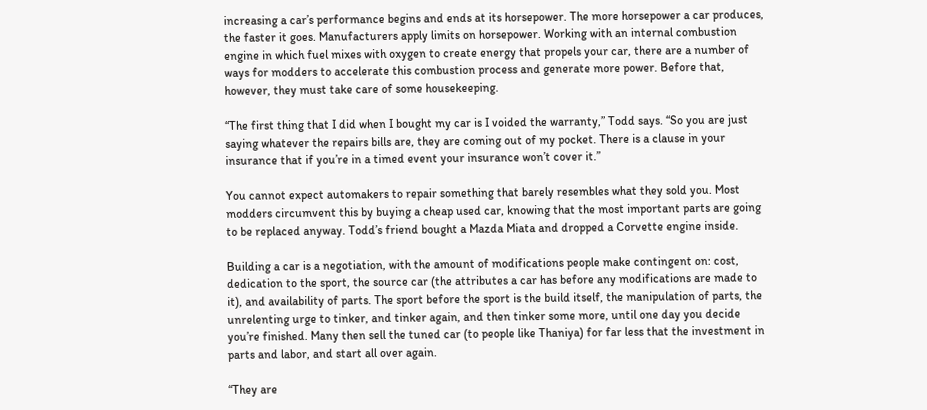increasing a car’s performance begins and ends at its horsepower. The more horsepower a car produces, the faster it goes. Manufacturers apply limits on horsepower. Working with an internal combustion engine in which fuel mixes with oxygen to create energy that propels your car, there are a number of ways for modders to accelerate this combustion process and generate more power. Before that, however, they must take care of some housekeeping.

“The first thing that I did when I bought my car is I voided the warranty,” Todd says. “So you are just saying whatever the repairs bills are, they are coming out of my pocket. There is a clause in your insurance that if you’re in a timed event your insurance won’t cover it.”

You cannot expect automakers to repair something that barely resembles what they sold you. Most modders circumvent this by buying a cheap used car, knowing that the most important parts are going to be replaced anyway. Todd’s friend bought a Mazda Miata and dropped a Corvette engine inside.

Building a car is a negotiation, with the amount of modifications people make contingent on: cost, dedication to the sport, the source car (the attributes a car has before any modifications are made to it), and availability of parts. The sport before the sport is the build itself, the manipulation of parts, the unrelenting urge to tinker, and tinker again, and then tinker some more, until one day you decide you’re finished. Many then sell the tuned car (to people like Thaniya) for far less that the investment in parts and labor, and start all over again.

“They are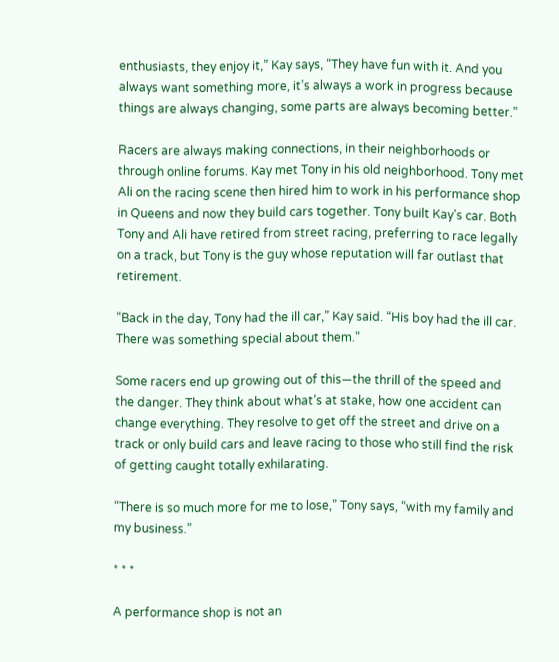enthusiasts, they enjoy it,” Kay says, “They have fun with it. And you always want something more, it’s always a work in progress because things are always changing, some parts are always becoming better.”

Racers are always making connections, in their neighborhoods or through online forums. Kay met Tony in his old neighborhood. Tony met Ali on the racing scene then hired him to work in his performance shop in Queens and now they build cars together. Tony built Kay’s car. Both Tony and Ali have retired from street racing, preferring to race legally on a track, but Tony is the guy whose reputation will far outlast that retirement.

“Back in the day, Tony had the ill car,” Kay said. “His boy had the ill car. There was something special about them.”

Some racers end up growing out of this—the thrill of the speed and the danger. They think about what’s at stake, how one accident can change everything. They resolve to get off the street and drive on a track or only build cars and leave racing to those who still find the risk of getting caught totally exhilarating.

“There is so much more for me to lose,” Tony says, “with my family and my business.”

* * *

A performance shop is not an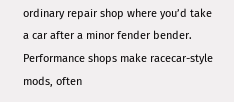ordinary repair shop where you’d take a car after a minor fender bender. Performance shops make racecar-style mods, often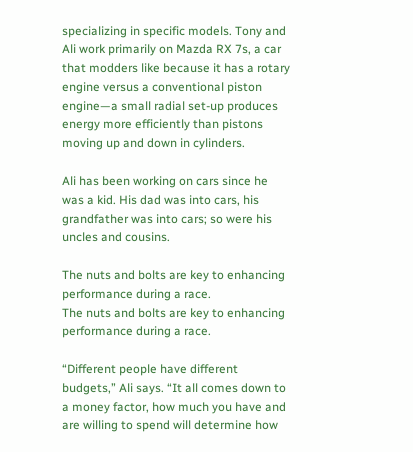specializing in specific models. Tony and Ali work primarily on Mazda RX 7s, a car that modders like because it has a rotary engine versus a conventional piston engine—a small radial set-up produces energy more efficiently than pistons moving up and down in cylinders.

Ali has been working on cars since he was a kid. His dad was into cars, his grandfather was into cars; so were his uncles and cousins.

The nuts and bolts are key to enhancing performance during a race.
The nuts and bolts are key to enhancing performance during a race.

“Different people have different budgets,” Ali says. “It all comes down to a money factor, how much you have and are willing to spend will determine how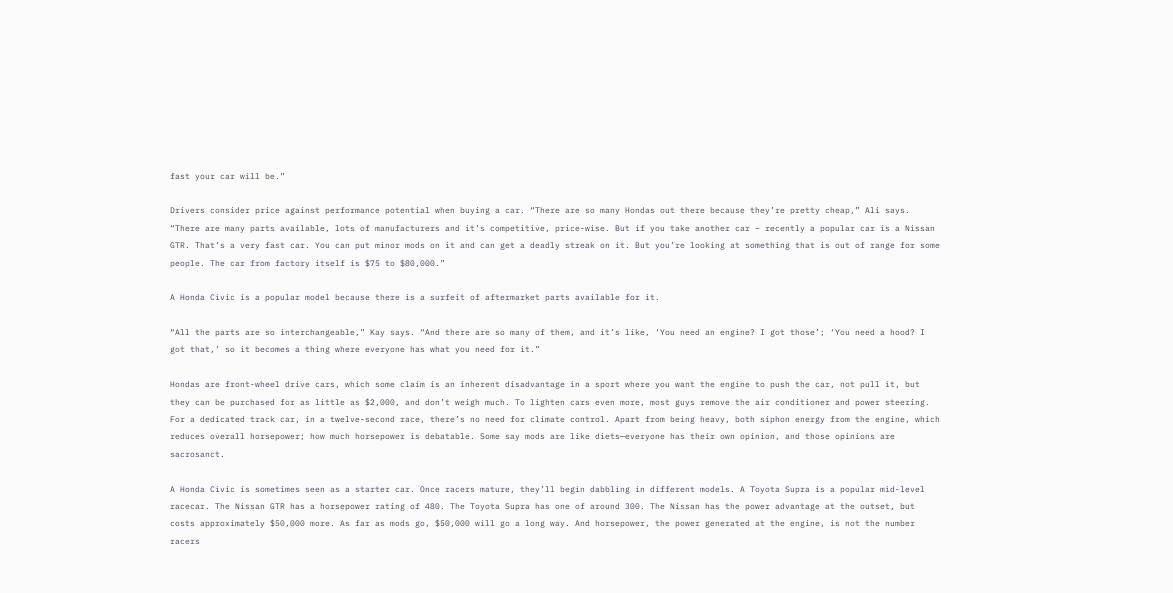fast your car will be.”

Drivers consider price against performance potential when buying a car. “There are so many Hondas out there because they’re pretty cheap,” Ali says. “There are many parts available, lots of manufacturers and it’s competitive, price-wise. But if you take another car – recently a popular car is a Nissan GTR. That’s a very fast car. You can put minor mods on it and can get a deadly streak on it. But you’re looking at something that is out of range for some people. The car from factory itself is $75 to $80,000.”

A Honda Civic is a popular model because there is a surfeit of aftermarket parts available for it.

“All the parts are so interchangeable,” Kay says. “And there are so many of them, and it’s like, ‘You need an engine? I got those’; ‘You need a hood? I got that,’ so it becomes a thing where everyone has what you need for it.”

Hondas are front-wheel drive cars, which some claim is an inherent disadvantage in a sport where you want the engine to push the car, not pull it, but they can be purchased for as little as $2,000, and don’t weigh much. To lighten cars even more, most guys remove the air conditioner and power steering. For a dedicated track car, in a twelve-second race, there’s no need for climate control. Apart from being heavy, both siphon energy from the engine, which reduces overall horsepower; how much horsepower is debatable. Some say mods are like diets—everyone has their own opinion, and those opinions are sacrosanct.

A Honda Civic is sometimes seen as a starter car. Once racers mature, they’ll begin dabbling in different models. A Toyota Supra is a popular mid-level racecar. The Nissan GTR has a horsepower rating of 480. The Toyota Supra has one of around 300. The Nissan has the power advantage at the outset, but costs approximately $50,000 more. As far as mods go, $50,000 will go a long way. And horsepower, the power generated at the engine, is not the number racers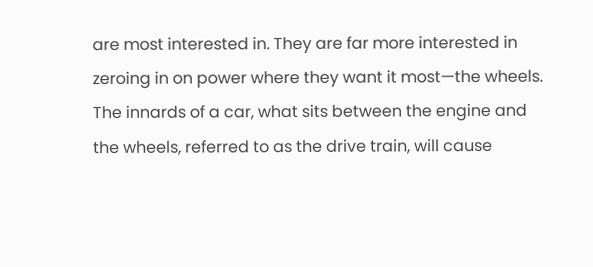are most interested in. They are far more interested in zeroing in on power where they want it most—the wheels. The innards of a car, what sits between the engine and the wheels, referred to as the drive train, will cause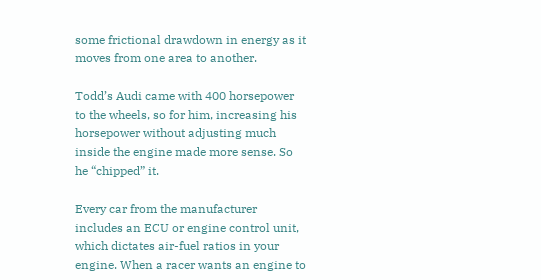some frictional drawdown in energy as it moves from one area to another.

Todd’s Audi came with 400 horsepower to the wheels, so for him, increasing his horsepower without adjusting much inside the engine made more sense. So he “chipped” it.

Every car from the manufacturer includes an ECU or engine control unit, which dictates air-fuel ratios in your engine. When a racer wants an engine to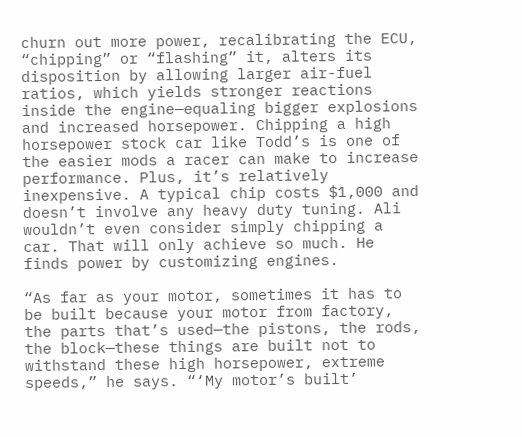churn out more power, recalibrating the ECU, “chipping” or “flashing” it, alters its disposition by allowing larger air-fuel ratios, which yields stronger reactions inside the engine—equaling bigger explosions and increased horsepower. Chipping a high horsepower stock car like Todd’s is one of the easier mods a racer can make to increase performance. Plus, it’s relatively inexpensive. A typical chip costs $1,000 and doesn’t involve any heavy duty tuning. Ali wouldn’t even consider simply chipping a car. That will only achieve so much. He finds power by customizing engines.

“As far as your motor, sometimes it has to be built because your motor from factory, the parts that’s used—the pistons, the rods, the block—these things are built not to withstand these high horsepower, extreme speeds,” he says. “‘My motor’s built’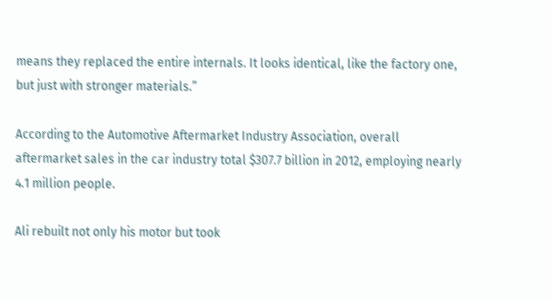means they replaced the entire internals. It looks identical, like the factory one, but just with stronger materials.”

According to the Automotive Aftermarket Industry Association, overall aftermarket sales in the car industry total $307.7 billion in 2012, employing nearly 4.1 million people.

Ali rebuilt not only his motor but took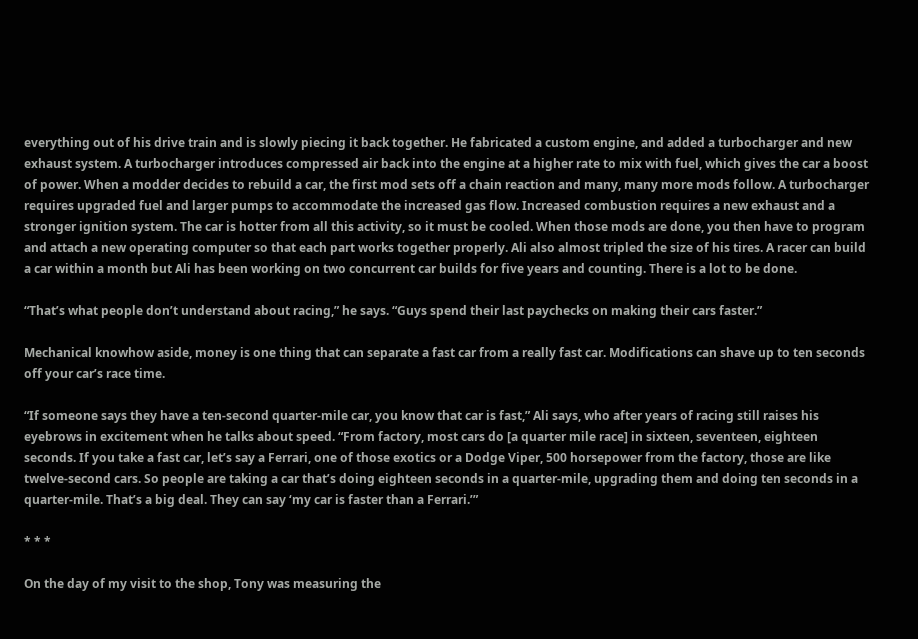everything out of his drive train and is slowly piecing it back together. He fabricated a custom engine, and added a turbocharger and new exhaust system. A turbocharger introduces compressed air back into the engine at a higher rate to mix with fuel, which gives the car a boost of power. When a modder decides to rebuild a car, the first mod sets off a chain reaction and many, many more mods follow. A turbocharger requires upgraded fuel and larger pumps to accommodate the increased gas flow. Increased combustion requires a new exhaust and a stronger ignition system. The car is hotter from all this activity, so it must be cooled. When those mods are done, you then have to program and attach a new operating computer so that each part works together properly. Ali also almost tripled the size of his tires. A racer can build a car within a month but Ali has been working on two concurrent car builds for five years and counting. There is a lot to be done.

“That’s what people don’t understand about racing,” he says. “Guys spend their last paychecks on making their cars faster.”

Mechanical knowhow aside, money is one thing that can separate a fast car from a really fast car. Modifications can shave up to ten seconds off your car’s race time.

“If someone says they have a ten-second quarter-mile car, you know that car is fast,” Ali says, who after years of racing still raises his eyebrows in excitement when he talks about speed. “From factory, most cars do [a quarter mile race] in sixteen, seventeen, eighteen seconds. If you take a fast car, let’s say a Ferrari, one of those exotics or a Dodge Viper, 500 horsepower from the factory, those are like twelve-second cars. So people are taking a car that’s doing eighteen seconds in a quarter-mile, upgrading them and doing ten seconds in a quarter-mile. That’s a big deal. They can say ‘my car is faster than a Ferrari.’”

* * *

On the day of my visit to the shop, Tony was measuring the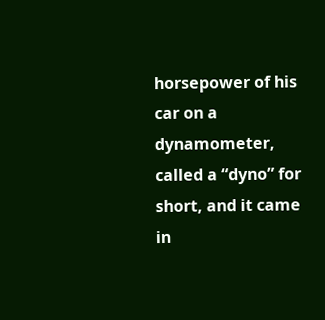horsepower of his car on a dynamometer, called a “dyno” for short, and it came in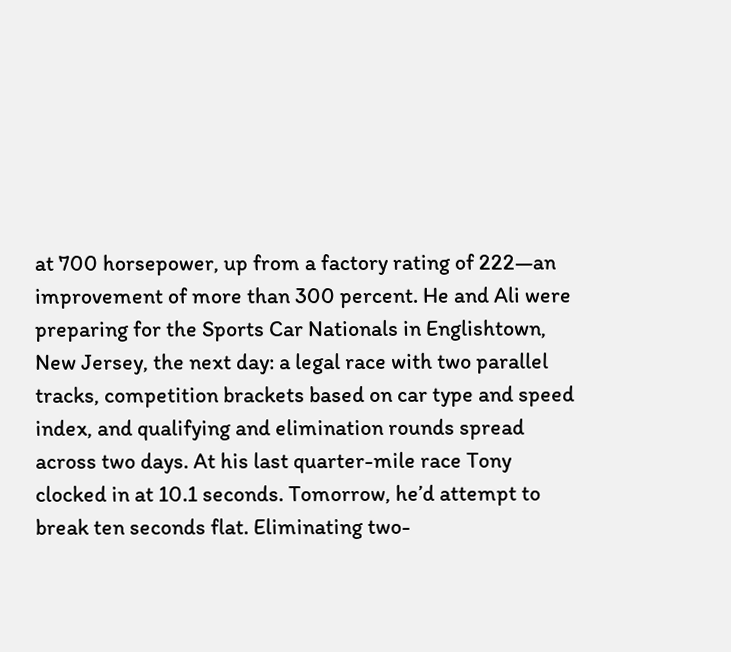at 700 horsepower, up from a factory rating of 222—an improvement of more than 300 percent. He and Ali were preparing for the Sports Car Nationals in Englishtown, New Jersey, the next day: a legal race with two parallel tracks, competition brackets based on car type and speed index, and qualifying and elimination rounds spread across two days. At his last quarter-mile race Tony clocked in at 10.1 seconds. Tomorrow, he’d attempt to break ten seconds flat. Eliminating two-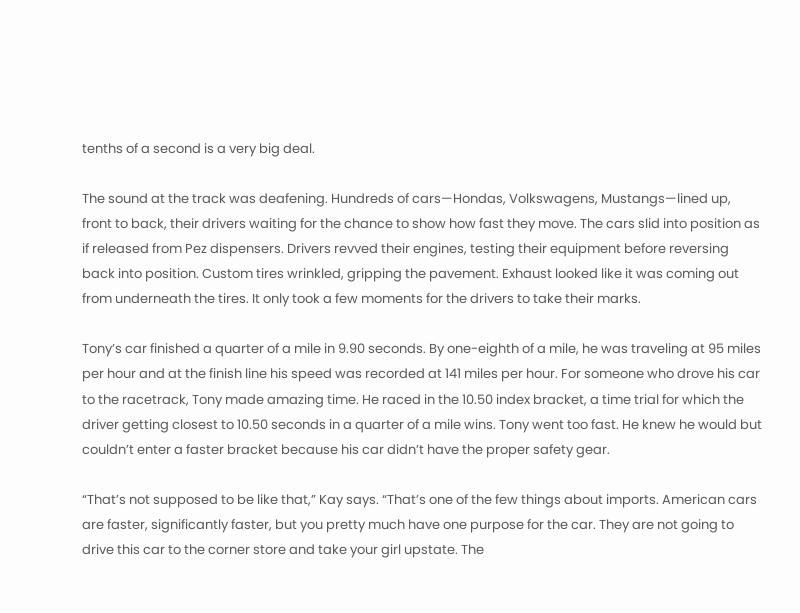tenths of a second is a very big deal.

The sound at the track was deafening. Hundreds of cars—Hondas, Volkswagens, Mustangs—lined up, front to back, their drivers waiting for the chance to show how fast they move. The cars slid into position as if released from Pez dispensers. Drivers revved their engines, testing their equipment before reversing back into position. Custom tires wrinkled, gripping the pavement. Exhaust looked like it was coming out from underneath the tires. It only took a few moments for the drivers to take their marks.

Tony’s car finished a quarter of a mile in 9.90 seconds. By one-eighth of a mile, he was traveling at 95 miles per hour and at the finish line his speed was recorded at 141 miles per hour. For someone who drove his car to the racetrack, Tony made amazing time. He raced in the 10.50 index bracket, a time trial for which the driver getting closest to 10.50 seconds in a quarter of a mile wins. Tony went too fast. He knew he would but couldn’t enter a faster bracket because his car didn’t have the proper safety gear.

“That’s not supposed to be like that,” Kay says. “That’s one of the few things about imports. American cars are faster, significantly faster, but you pretty much have one purpose for the car. They are not going to drive this car to the corner store and take your girl upstate. The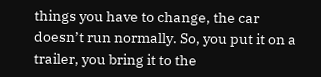things you have to change, the car doesn’t run normally. So, you put it on a trailer, you bring it to the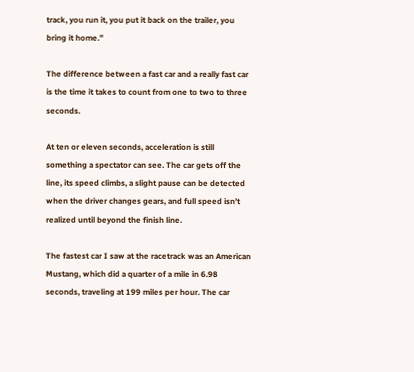track, you run it, you put it back on the trailer, you bring it home.”

The difference between a fast car and a really fast car is the time it takes to count from one to two to three seconds.

At ten or eleven seconds, acceleration is still something a spectator can see. The car gets off the line, its speed climbs, a slight pause can be detected when the driver changes gears, and full speed isn’t realized until beyond the finish line.

The fastest car I saw at the racetrack was an American Mustang, which did a quarter of a mile in 6.98 seconds, traveling at 199 miles per hour. The car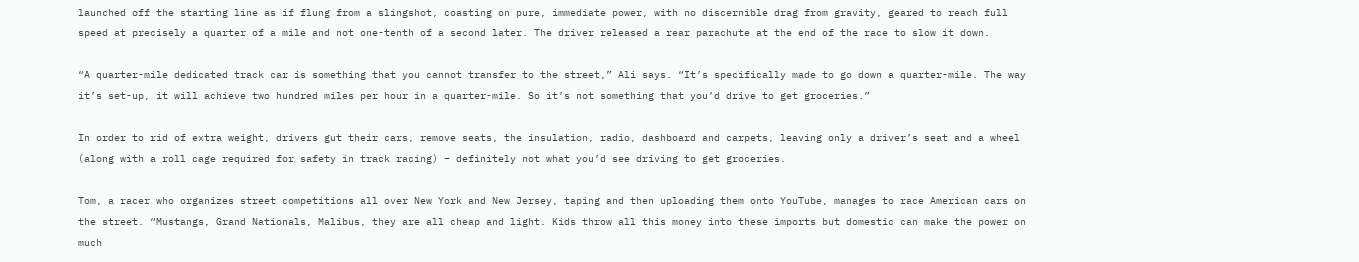launched off the starting line as if flung from a slingshot, coasting on pure, immediate power, with no discernible drag from gravity, geared to reach full speed at precisely a quarter of a mile and not one-tenth of a second later. The driver released a rear parachute at the end of the race to slow it down.

“A quarter-mile dedicated track car is something that you cannot transfer to the street,” Ali says. “It’s specifically made to go down a quarter-mile. The way it’s set-up, it will achieve two hundred miles per hour in a quarter-mile. So it’s not something that you’d drive to get groceries.”

In order to rid of extra weight, drivers gut their cars, remove seats, the insulation, radio, dashboard and carpets, leaving only a driver’s seat and a wheel (along with a roll cage required for safety in track racing) – definitely not what you’d see driving to get groceries.

Tom, a racer who organizes street competitions all over New York and New Jersey, taping and then uploading them onto YouTube, manages to race American cars on the street. “Mustangs, Grand Nationals, Malibus, they are all cheap and light. Kids throw all this money into these imports but domestic can make the power on much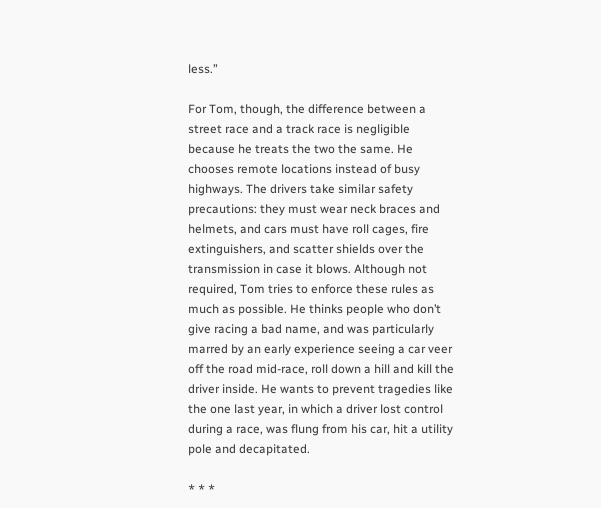less.”

For Tom, though, the difference between a street race and a track race is negligible because he treats the two the same. He chooses remote locations instead of busy highways. The drivers take similar safety precautions: they must wear neck braces and helmets, and cars must have roll cages, fire extinguishers, and scatter shields over the transmission in case it blows. Although not required, Tom tries to enforce these rules as much as possible. He thinks people who don’t give racing a bad name, and was particularly marred by an early experience seeing a car veer off the road mid-race, roll down a hill and kill the driver inside. He wants to prevent tragedies like the one last year, in which a driver lost control during a race, was flung from his car, hit a utility pole and decapitated.

* * *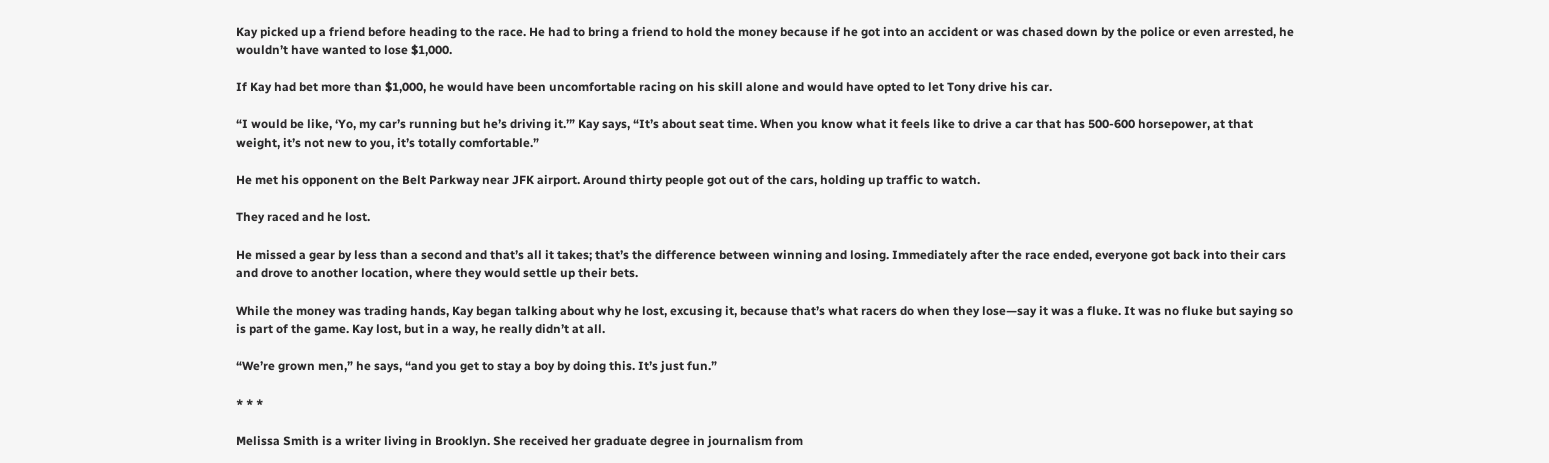Kay picked up a friend before heading to the race. He had to bring a friend to hold the money because if he got into an accident or was chased down by the police or even arrested, he wouldn’t have wanted to lose $1,000.

If Kay had bet more than $1,000, he would have been uncomfortable racing on his skill alone and would have opted to let Tony drive his car.

“I would be like, ‘Yo, my car’s running but he’s driving it.’” Kay says, “It’s about seat time. When you know what it feels like to drive a car that has 500-600 horsepower, at that weight, it’s not new to you, it’s totally comfortable.”

He met his opponent on the Belt Parkway near JFK airport. Around thirty people got out of the cars, holding up traffic to watch.

They raced and he lost.

He missed a gear by less than a second and that’s all it takes; that’s the difference between winning and losing. Immediately after the race ended, everyone got back into their cars and drove to another location, where they would settle up their bets.

While the money was trading hands, Kay began talking about why he lost, excusing it, because that’s what racers do when they lose—say it was a fluke. It was no fluke but saying so is part of the game. Kay lost, but in a way, he really didn’t at all.

“We’re grown men,” he says, “and you get to stay a boy by doing this. It’s just fun.”

* * *

Melissa Smith is a writer living in Brooklyn. She received her graduate degree in journalism from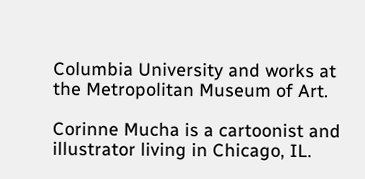Columbia University and works at the Metropolitan Museum of Art.

Corinne Mucha is a cartoonist and illustrator living in Chicago, IL.